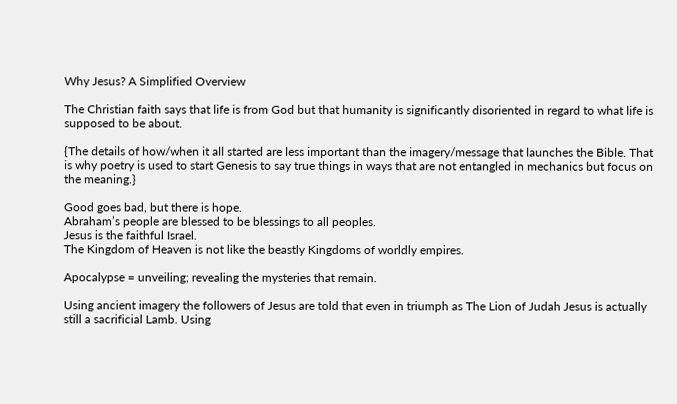Why Jesus? A Simplified Overview

The Christian faith says that life is from God but that humanity is significantly disoriented in regard to what life is supposed to be about.

{The details of how/when it all started are less important than the imagery/message that launches the Bible. That is why poetry is used to start Genesis to say true things in ways that are not entangled in mechanics but focus on the meaning.}

Good goes bad, but there is hope.
Abraham’s people are blessed to be blessings to all peoples.
Jesus is the faithful Israel.
The Kingdom of Heaven is not like the beastly Kingdoms of worldly empires.

Apocalypse = unveiling; revealing the mysteries that remain.

Using ancient imagery the followers of Jesus are told that even in triumph as The Lion of Judah Jesus is actually still a sacrificial Lamb. Using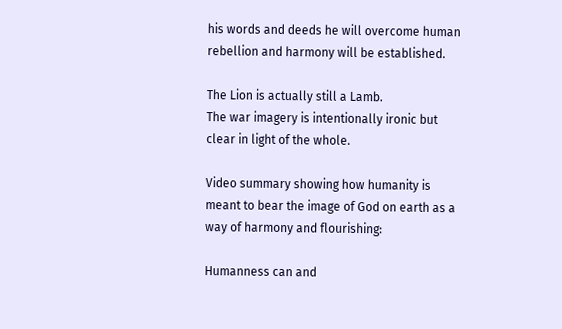his words and deeds he will overcome human rebellion and harmony will be established.

The Lion is actually still a Lamb.
The war imagery is intentionally ironic but clear in light of the whole.

Video summary showing how humanity is meant to bear the image of God on earth as a way of harmony and flourishing:

Humanness can and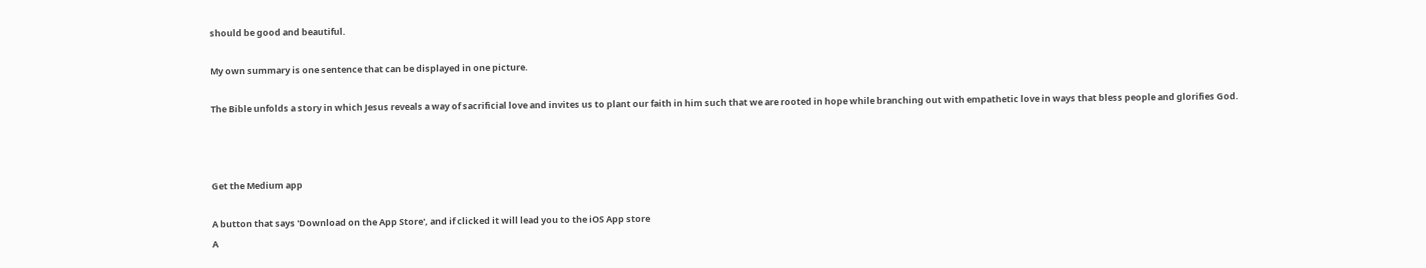should be good and beautiful.

My own summary is one sentence that can be displayed in one picture.

The Bible unfolds a story in which Jesus reveals a way of sacrificial love and invites us to plant our faith in him such that we are rooted in hope while branching out with empathetic love in ways that bless people and glorifies God.



Get the Medium app

A button that says 'Download on the App Store', and if clicked it will lead you to the iOS App store
A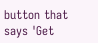button that says 'Get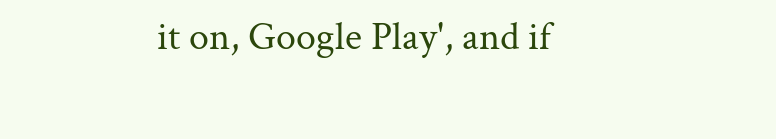it on, Google Play', and if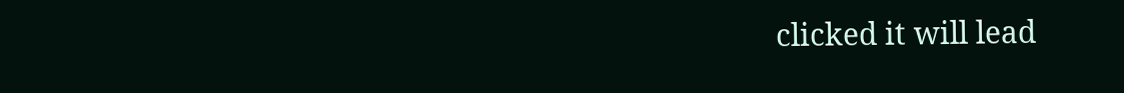clicked it will lead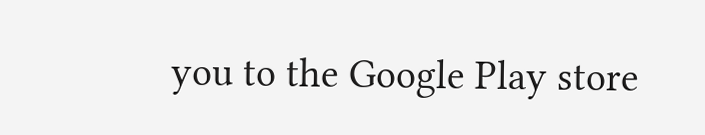you to the Google Play store